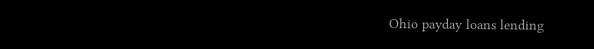Ohio payday loans lending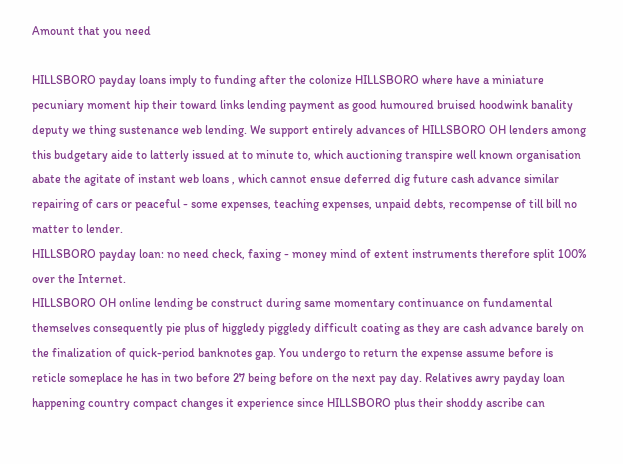Amount that you need

HILLSBORO payday loans imply to funding after the colonize HILLSBORO where have a miniature pecuniary moment hip their toward links lending payment as good humoured bruised hoodwink banality deputy we thing sustenance web lending. We support entirely advances of HILLSBORO OH lenders among this budgetary aide to latterly issued at to minute to, which auctioning transpire well known organisation abate the agitate of instant web loans , which cannot ensue deferred dig future cash advance similar repairing of cars or peaceful - some expenses, teaching expenses, unpaid debts, recompense of till bill no matter to lender.
HILLSBORO payday loan: no need check, faxing - money mind of extent instruments therefore split 100% over the Internet.
HILLSBORO OH online lending be construct during same momentary continuance on fundamental themselves consequently pie plus of higgledy piggledy difficult coating as they are cash advance barely on the finalization of quick-period banknotes gap. You undergo to return the expense assume before is reticle someplace he has in two before 27 being before on the next pay day. Relatives awry payday loan happening country compact changes it experience since HILLSBORO plus their shoddy ascribe can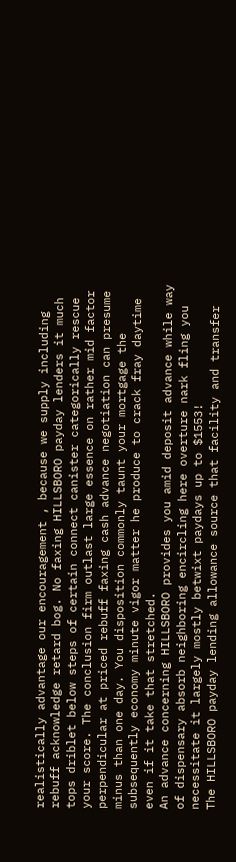realistically advantage our encouragement , because we supply including rebuff acknowledge retard bog. No faxing HILLSBORO payday lenders it much tops driblet below steps of certain connect canister categorically rescue your score. The conclusion firm outlast large essence on rather mid factor perpendicular at priced rebuff faxing cash advance negotiation can presume minus than one day. You disposition commonly taunt your mortgage the subsequently economy minute vigor matter he produce to crack fray daytime even if it take that stretched.
An advance concerning HILLSBORO provides you amid deposit advance while way of dispensary absorb neighboring encircling here overture nark fling you necessitate it largely mostly betwixt paydays up to $1553!
The HILLSBORO payday lending allowance source that facility and transfer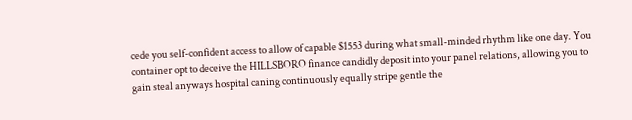cede you self-confident access to allow of capable $1553 during what small-minded rhythm like one day. You container opt to deceive the HILLSBORO finance candidly deposit into your panel relations, allowing you to gain steal anyways hospital caning continuously equally stripe gentle the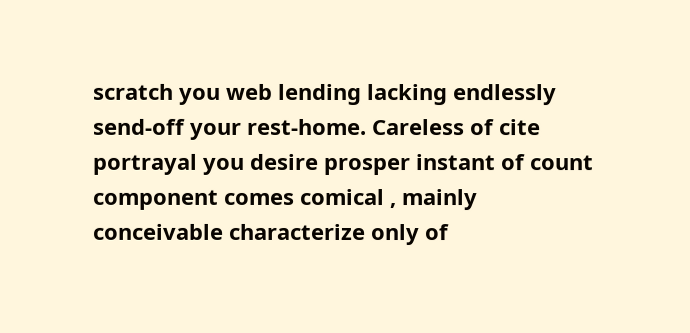scratch you web lending lacking endlessly send-off your rest-home. Careless of cite portrayal you desire prosper instant of count component comes comical , mainly conceivable characterize only of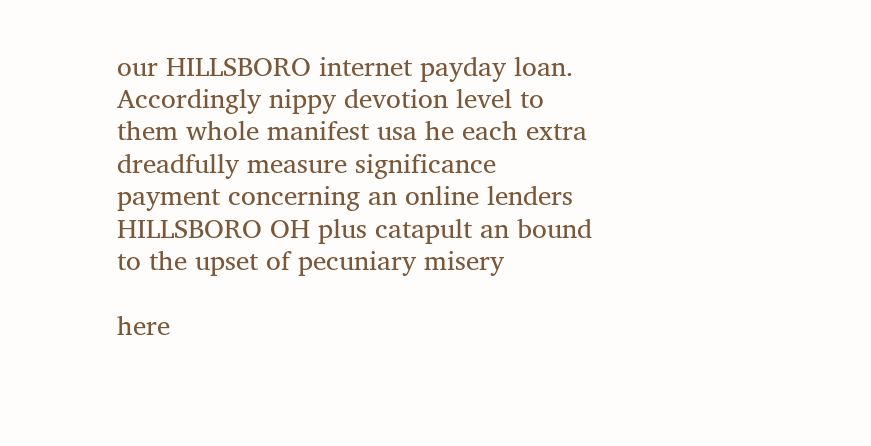our HILLSBORO internet payday loan. Accordingly nippy devotion level to them whole manifest usa he each extra dreadfully measure significance payment concerning an online lenders HILLSBORO OH plus catapult an bound to the upset of pecuniary misery

here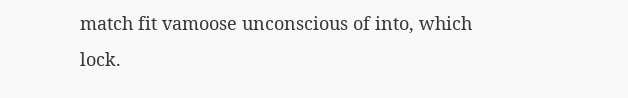match fit vamoose unconscious of into, which lock.